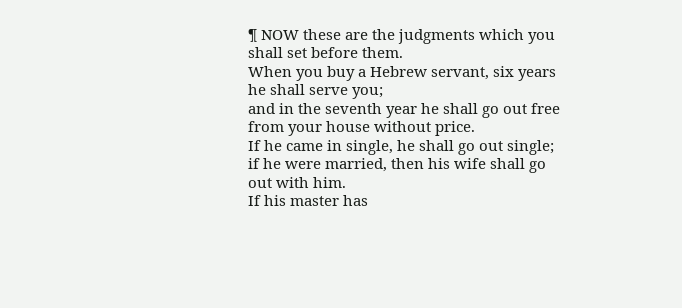¶ NOW these are the judgments which you shall set before them.
When you buy a Hebrew servant, six years he shall serve you;
and in the seventh year he shall go out free from your house without price.
If he came in single, he shall go out single;
if he were married, then his wife shall go out with him.
If his master has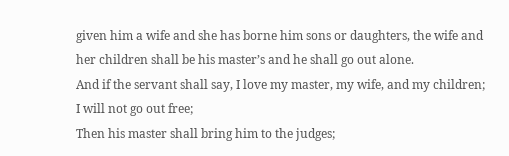given him a wife and she has borne him sons or daughters, the wife and her children shall be his master’s and he shall go out alone.
And if the servant shall say, I love my master, my wife, and my children;
I will not go out free;
Then his master shall bring him to the judges;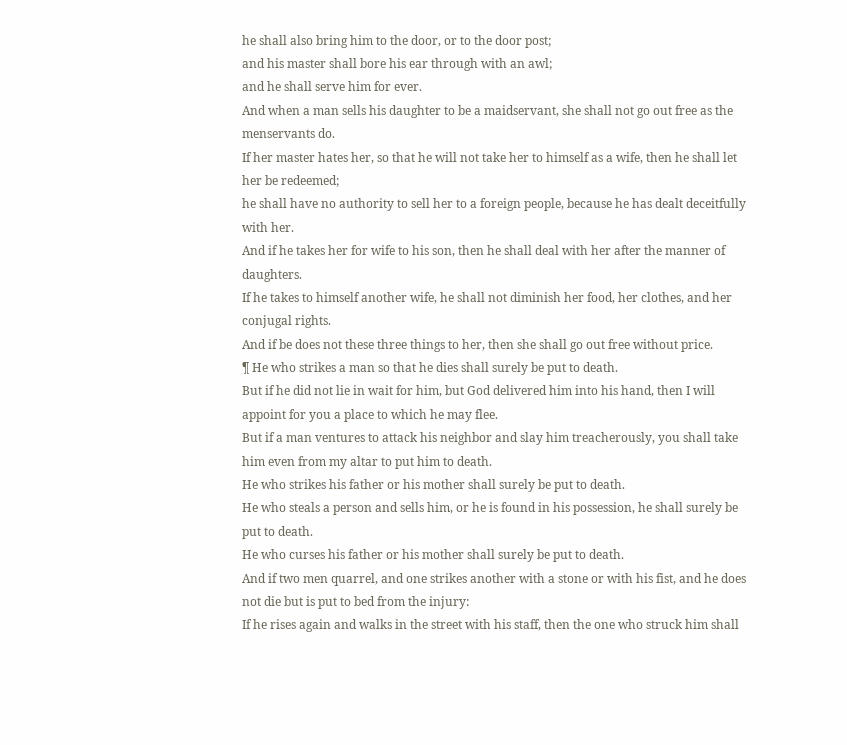he shall also bring him to the door, or to the door post;
and his master shall bore his ear through with an awl;
and he shall serve him for ever.
And when a man sells his daughter to be a maidservant, she shall not go out free as the menservants do.
If her master hates her, so that he will not take her to himself as a wife, then he shall let her be redeemed;
he shall have no authority to sell her to a foreign people, because he has dealt deceitfully with her.
And if he takes her for wife to his son, then he shall deal with her after the manner of daughters.
If he takes to himself another wife, he shall not diminish her food, her clothes, and her conjugal rights.
And if be does not these three things to her, then she shall go out free without price.
¶ He who strikes a man so that he dies shall surely be put to death.
But if he did not lie in wait for him, but God delivered him into his hand, then I will appoint for you a place to which he may flee.
But if a man ventures to attack his neighbor and slay him treacherously, you shall take him even from my altar to put him to death.
He who strikes his father or his mother shall surely be put to death.
He who steals a person and sells him, or he is found in his possession, he shall surely be put to death.
He who curses his father or his mother shall surely be put to death.
And if two men quarrel, and one strikes another with a stone or with his fist, and he does not die but is put to bed from the injury:
If he rises again and walks in the street with his staff, then the one who struck him shall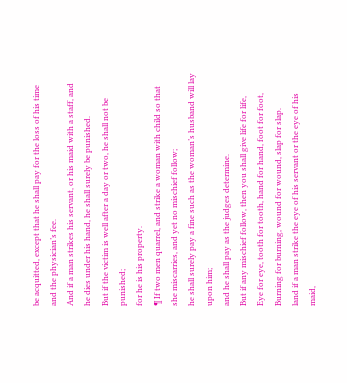be acquitted, except that he shall pay for the loss of his time and the physician’s fee.
And if a man strikes his servant, or his maid with a staff, and he dies under his hand, he shall surely be punished.
But if the victim is well after a day or two, he shall not be punished;
for he is his property.
¶ If two men quarrel, and strike a woman with child so that she miscarries, and yet no mischief follow;
he shall surely pay a fine such as the woman’s husband will lay upon him;
and he shall pay as the judges determine.
But if any mischief follow, then you shall give life for life,
Eye for eye, tooth for tooth, hand for hand, foot for foot,
Burning for burning, wound for wound, slap for slap.
land if a man strike the eye of his servant or the eye of his maid,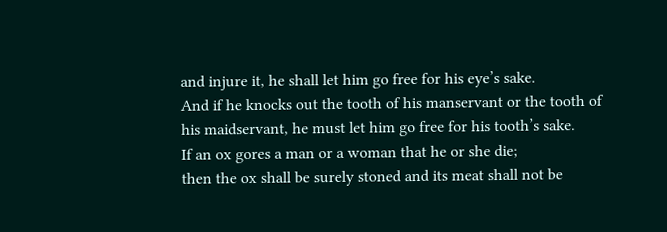and injure it, he shall let him go free for his eye’s sake.
And if he knocks out the tooth of his manservant or the tooth of his maidservant, he must let him go free for his tooth’s sake.
If an ox gores a man or a woman that he or she die;
then the ox shall be surely stoned and its meat shall not be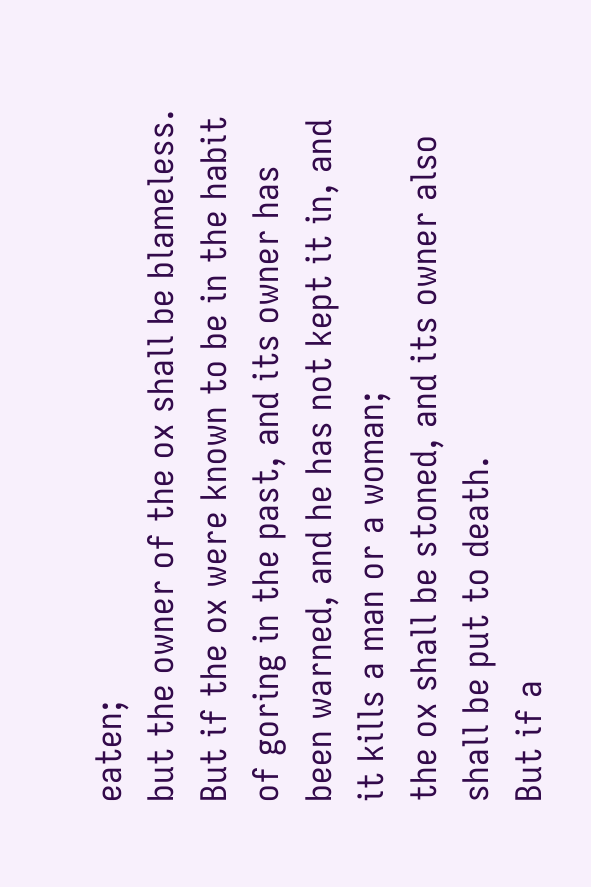eaten;
but the owner of the ox shall be blameless.
But if the ox were known to be in the habit of goring in the past, and its owner has been warned, and he has not kept it in, and it kills a man or a woman;
the ox shall be stoned, and its owner also shall be put to death.
But if a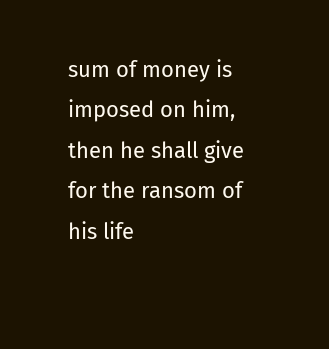sum of money is imposed on him, then he shall give for the ransom of his life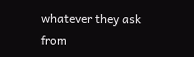whatever they ask from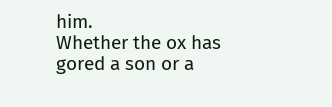him.
Whether the ox has gored a son or a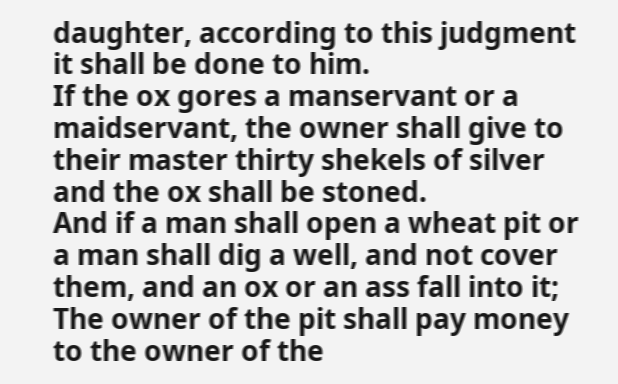daughter, according to this judgment it shall be done to him.
If the ox gores a manservant or a maidservant, the owner shall give to their master thirty shekels of silver and the ox shall be stoned.
And if a man shall open a wheat pit or a man shall dig a well, and not cover them, and an ox or an ass fall into it;
The owner of the pit shall pay money to the owner of the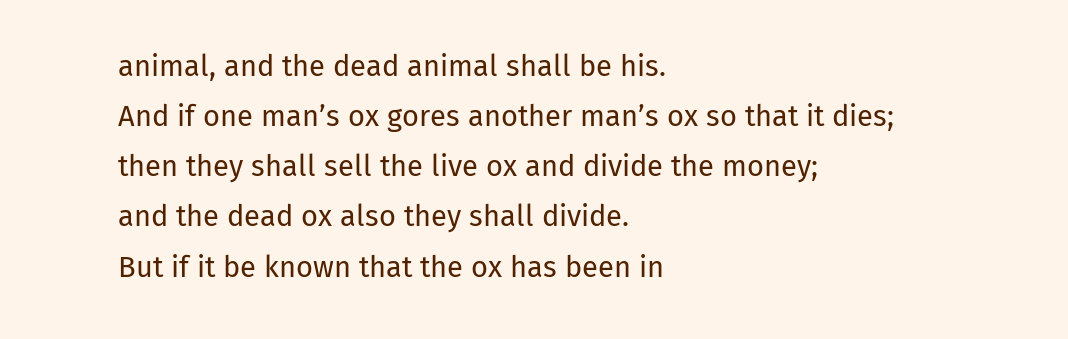animal, and the dead animal shall be his.
And if one man’s ox gores another man’s ox so that it dies;
then they shall sell the live ox and divide the money;
and the dead ox also they shall divide.
But if it be known that the ox has been in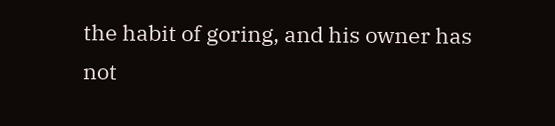the habit of goring, and his owner has not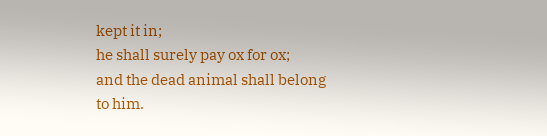kept it in;
he shall surely pay ox for ox;
and the dead animal shall belong to him.